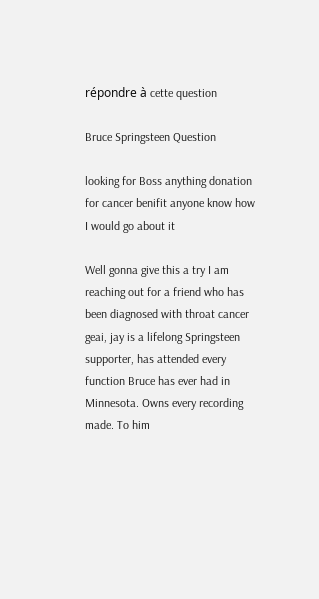répondre à cette question

Bruce Springsteen Question

looking for Boss anything donation for cancer benifit anyone know how I would go about it

Well gonna give this a try I am reaching out for a friend who has been diagnosed with throat cancer geai, jay is a lifelong Springsteen supporter, has attended every function Bruce has ever had in Minnesota. Owns every recording made. To him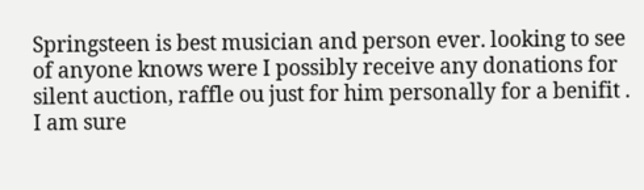Springsteen is best musician and person ever. looking to see of anyone knows were I possibly receive any donations for silent auction, raffle ou just for him personally for a benifit . I am sure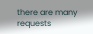there are many requests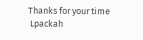Thanks for your time
 Lpackah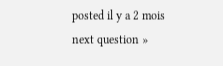posted il y a 2 mois
next question »